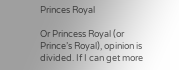Princes Royal

Or Princess Royal (or Prince’s Royal), opinion is divided. If I can get more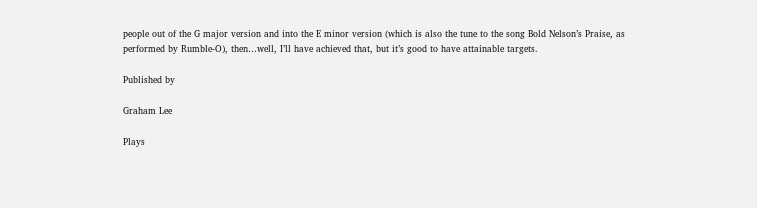people out of the G major version and into the E minor version (which is also the tune to the song Bold Nelson’s Praise, as performed by Rumble-O), then…well, I’ll have achieved that, but it’s good to have attainable targets.

Published by

Graham Lee

Plays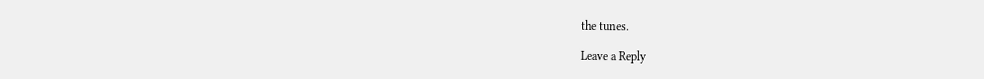the tunes.

Leave a Reply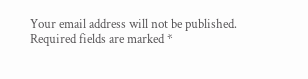Your email address will not be published. Required fields are marked *